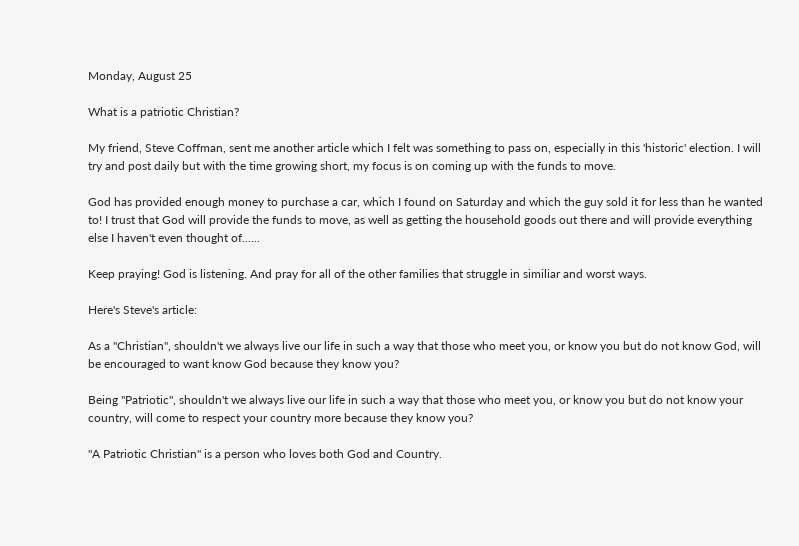Monday, August 25

What is a patriotic Christian?

My friend, Steve Coffman, sent me another article which I felt was something to pass on, especially in this 'historic' election. I will try and post daily but with the time growing short, my focus is on coming up with the funds to move.

God has provided enough money to purchase a car, which I found on Saturday and which the guy sold it for less than he wanted to! I trust that God will provide the funds to move, as well as getting the household goods out there and will provide everything else I haven't even thought of......

Keep praying! God is listening. And pray for all of the other families that struggle in similiar and worst ways.

Here's Steve's article:

As a "Christian", shouldn't we always live our life in such a way that those who meet you, or know you but do not know God, will be encouraged to want know God because they know you?

Being "Patriotic", shouldn't we always live our life in such a way that those who meet you, or know you but do not know your country, will come to respect your country more because they know you?

"A Patriotic Christian" is a person who loves both God and Country.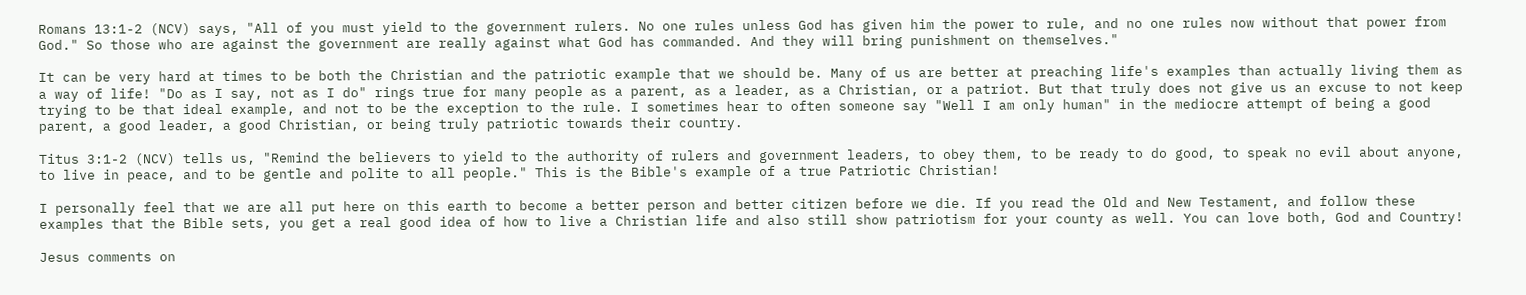Romans 13:1-2 (NCV) says, "All of you must yield to the government rulers. No one rules unless God has given him the power to rule, and no one rules now without that power from God." So those who are against the government are really against what God has commanded. And they will bring punishment on themselves."

It can be very hard at times to be both the Christian and the patriotic example that we should be. Many of us are better at preaching life's examples than actually living them as a way of life! "Do as I say, not as I do" rings true for many people as a parent, as a leader, as a Christian, or a patriot. But that truly does not give us an excuse to not keep trying to be that ideal example, and not to be the exception to the rule. I sometimes hear to often someone say "Well I am only human" in the mediocre attempt of being a good parent, a good leader, a good Christian, or being truly patriotic towards their country.

Titus 3:1-2 (NCV) tells us, "Remind the believers to yield to the authority of rulers and government leaders, to obey them, to be ready to do good, to speak no evil about anyone, to live in peace, and to be gentle and polite to all people." This is the Bible's example of a true Patriotic Christian!

I personally feel that we are all put here on this earth to become a better person and better citizen before we die. If you read the Old and New Testament, and follow these examples that the Bible sets, you get a real good idea of how to live a Christian life and also still show patriotism for your county as well. You can love both, God and Country!

Jesus comments on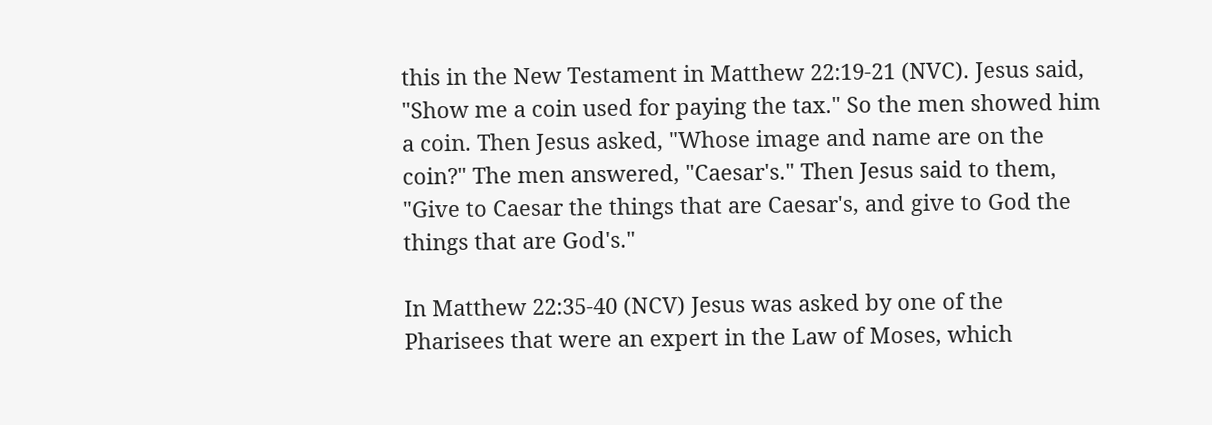this in the New Testament in Matthew 22:19-21 (NVC). Jesus said, "Show me a coin used for paying the tax." So the men showed him a coin. Then Jesus asked, "Whose image and name are on the coin?" The men answered, "Caesar's." Then Jesus said to them, "Give to Caesar the things that are Caesar's, and give to God the things that are God's."

In Matthew 22:35-40 (NCV) Jesus was asked by one of the Pharisees that were an expert in the Law of Moses, which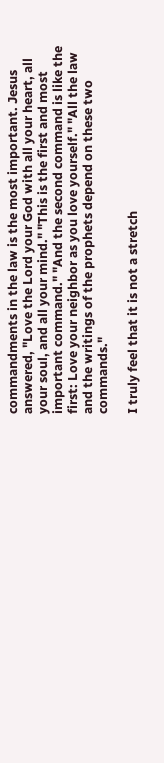commandments in the law is the most important. Jesus answered, "Love the Lord your God with all your heart, all your soul, and all your mind." "This is the first and most important command." "And the second command is like the first: Love your neighbor as you love yourself." "All the law and the writings of the prophets depend on these two commands."

I truly feel that it is not a stretch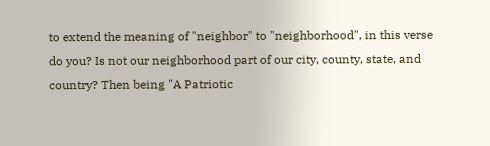to extend the meaning of "neighbor" to "neighborhood", in this verse do you? Is not our neighborhood part of our city, county, state, and country? Then being "A Patriotic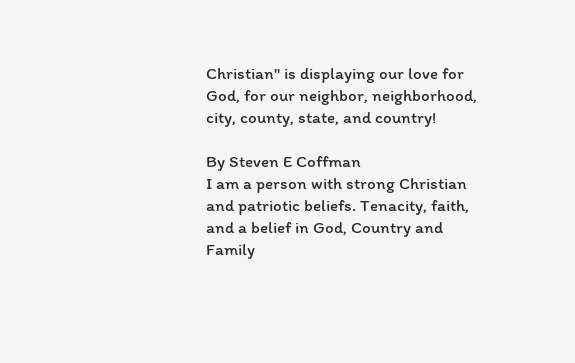Christian" is displaying our love for God, for our neighbor, neighborhood, city, county, state, and country!

By Steven E Coffman
I am a person with strong Christian and patriotic beliefs. Tenacity, faith, and a belief in God, Country and Family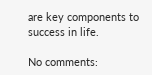are key components to success in life.

No comments: